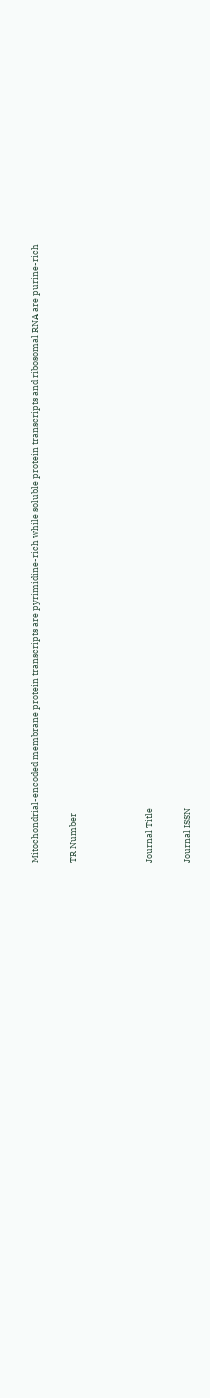Mitochondrial-encoded membrane protein transcripts are pyrimidine-rich while soluble protein transcripts and ribosomal RNA are purine-rich

TR Number



Journal Title

Journal ISSN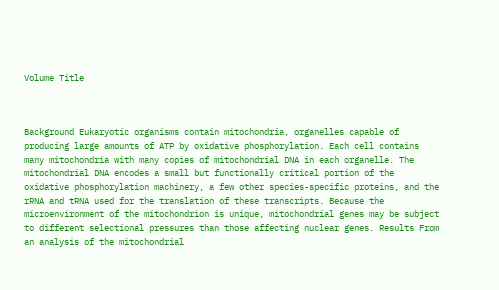Volume Title



Background Eukaryotic organisms contain mitochondria, organelles capable of producing large amounts of ATP by oxidative phosphorylation. Each cell contains many mitochondria with many copies of mitochondrial DNA in each organelle. The mitochondrial DNA encodes a small but functionally critical portion of the oxidative phosphorylation machinery, a few other species-specific proteins, and the rRNA and tRNA used for the translation of these transcripts. Because the microenvironment of the mitochondrion is unique, mitochondrial genes may be subject to different selectional pressures than those affecting nuclear genes. Results From an analysis of the mitochondrial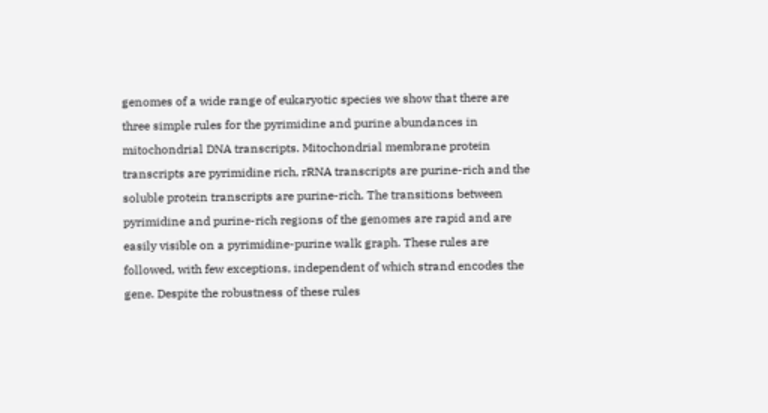genomes of a wide range of eukaryotic species we show that there are three simple rules for the pyrimidine and purine abundances in mitochondrial DNA transcripts. Mitochondrial membrane protein transcripts are pyrimidine rich, rRNA transcripts are purine-rich and the soluble protein transcripts are purine-rich. The transitions between pyrimidine and purine-rich regions of the genomes are rapid and are easily visible on a pyrimidine-purine walk graph. These rules are followed, with few exceptions, independent of which strand encodes the gene. Despite the robustness of these rules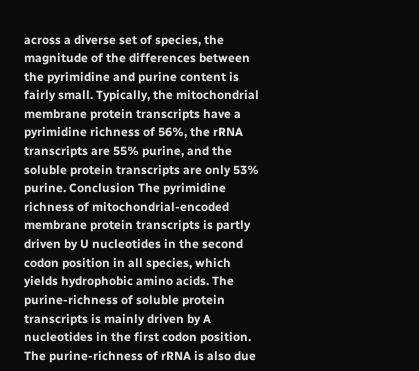across a diverse set of species, the magnitude of the differences between the pyrimidine and purine content is fairly small. Typically, the mitochondrial membrane protein transcripts have a pyrimidine richness of 56%, the rRNA transcripts are 55% purine, and the soluble protein transcripts are only 53% purine. Conclusion The pyrimidine richness of mitochondrial-encoded membrane protein transcripts is partly driven by U nucleotides in the second codon position in all species, which yields hydrophobic amino acids. The purine-richness of soluble protein transcripts is mainly driven by A nucleotides in the first codon position. The purine-richness of rRNA is also due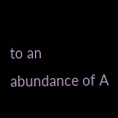to an abundance of A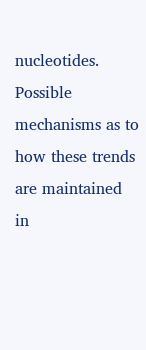nucleotides. Possible mechanisms as to how these trends are maintained in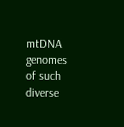mtDNA genomes of such diverse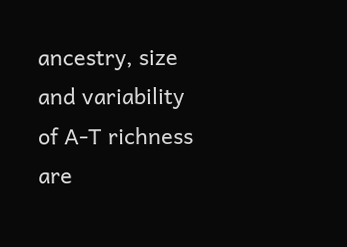ancestry, size and variability of A-T richness are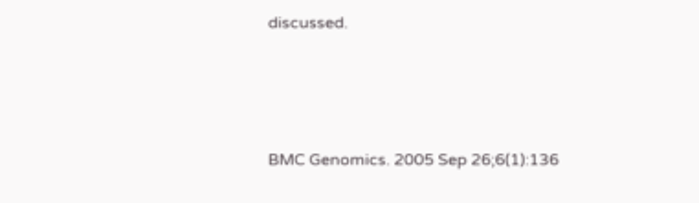discussed.




BMC Genomics. 2005 Sep 26;6(1):136